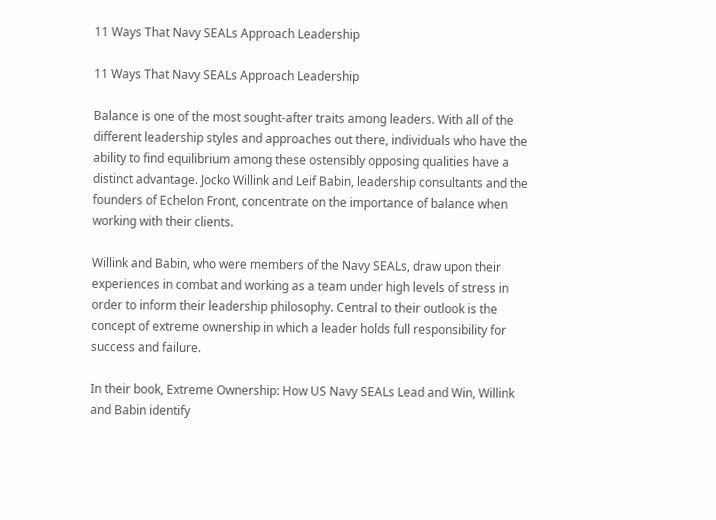11 Ways That Navy SEALs Approach Leadership

11 Ways That Navy SEALs Approach Leadership

Balance is one of the most sought-after traits among leaders. With all of the different leadership styles and approaches out there, individuals who have the ability to find equilibrium among these ostensibly opposing qualities have a distinct advantage. Jocko Willink and Leif Babin, leadership consultants and the founders of Echelon Front, concentrate on the importance of balance when working with their clients.

Willink and Babin, who were members of the Navy SEALs, draw upon their experiences in combat and working as a team under high levels of stress in order to inform their leadership philosophy. Central to their outlook is the concept of extreme ownership in which a leader holds full responsibility for success and failure.

In their book, Extreme Ownership: How US Navy SEALs Lead and Win, Willink and Babin identify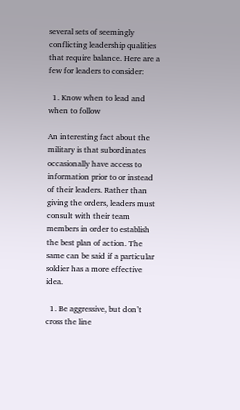several sets of seemingly conflicting leadership qualities that require balance. Here are a few for leaders to consider:

  1. Know when to lead and when to follow

An interesting fact about the military is that subordinates occasionally have access to information prior to or instead of their leaders. Rather than giving the orders, leaders must consult with their team members in order to establish the best plan of action. The same can be said if a particular soldier has a more effective idea.

  1. Be aggressive, but don’t cross the line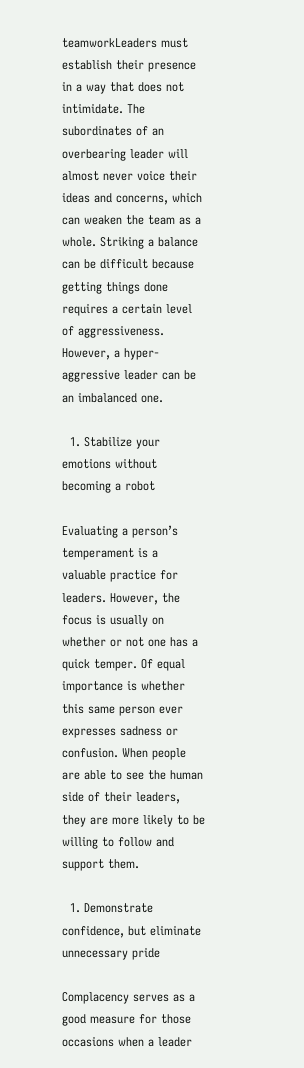teamworkLeaders must establish their presence in a way that does not intimidate. The subordinates of an overbearing leader will almost never voice their ideas and concerns, which can weaken the team as a whole. Striking a balance can be difficult because getting things done requires a certain level of aggressiveness. However, a hyper-aggressive leader can be an imbalanced one.

  1. Stabilize your emotions without becoming a robot

Evaluating a person’s temperament is a valuable practice for leaders. However, the focus is usually on whether or not one has a quick temper. Of equal importance is whether this same person ever expresses sadness or confusion. When people are able to see the human side of their leaders, they are more likely to be willing to follow and support them.

  1. Demonstrate confidence, but eliminate unnecessary pride

Complacency serves as a good measure for those occasions when a leader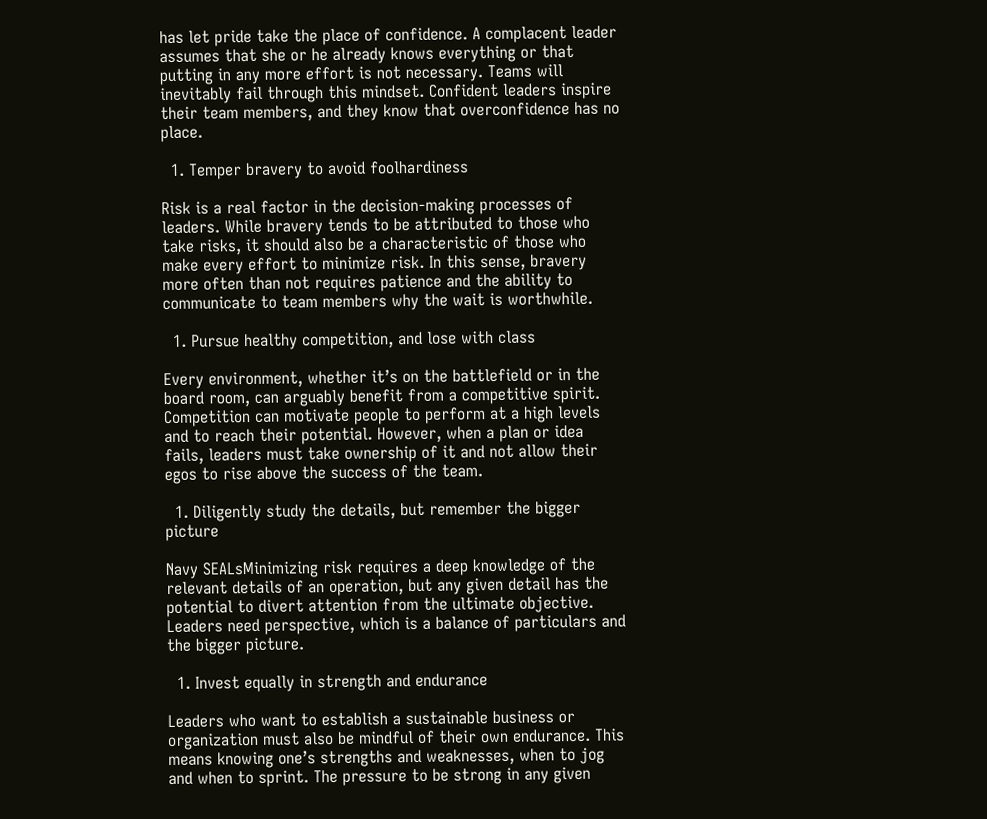has let pride take the place of confidence. A complacent leader assumes that she or he already knows everything or that putting in any more effort is not necessary. Teams will inevitably fail through this mindset. Confident leaders inspire their team members, and they know that overconfidence has no place.

  1. Temper bravery to avoid foolhardiness

Risk is a real factor in the decision-making processes of leaders. While bravery tends to be attributed to those who take risks, it should also be a characteristic of those who make every effort to minimize risk. In this sense, bravery more often than not requires patience and the ability to communicate to team members why the wait is worthwhile.

  1. Pursue healthy competition, and lose with class

Every environment, whether it’s on the battlefield or in the board room, can arguably benefit from a competitive spirit. Competition can motivate people to perform at a high levels and to reach their potential. However, when a plan or idea fails, leaders must take ownership of it and not allow their egos to rise above the success of the team.

  1. Diligently study the details, but remember the bigger picture

Navy SEALsMinimizing risk requires a deep knowledge of the relevant details of an operation, but any given detail has the potential to divert attention from the ultimate objective. Leaders need perspective, which is a balance of particulars and the bigger picture.

  1. Invest equally in strength and endurance

Leaders who want to establish a sustainable business or organization must also be mindful of their own endurance. This means knowing one’s strengths and weaknesses, when to jog and when to sprint. The pressure to be strong in any given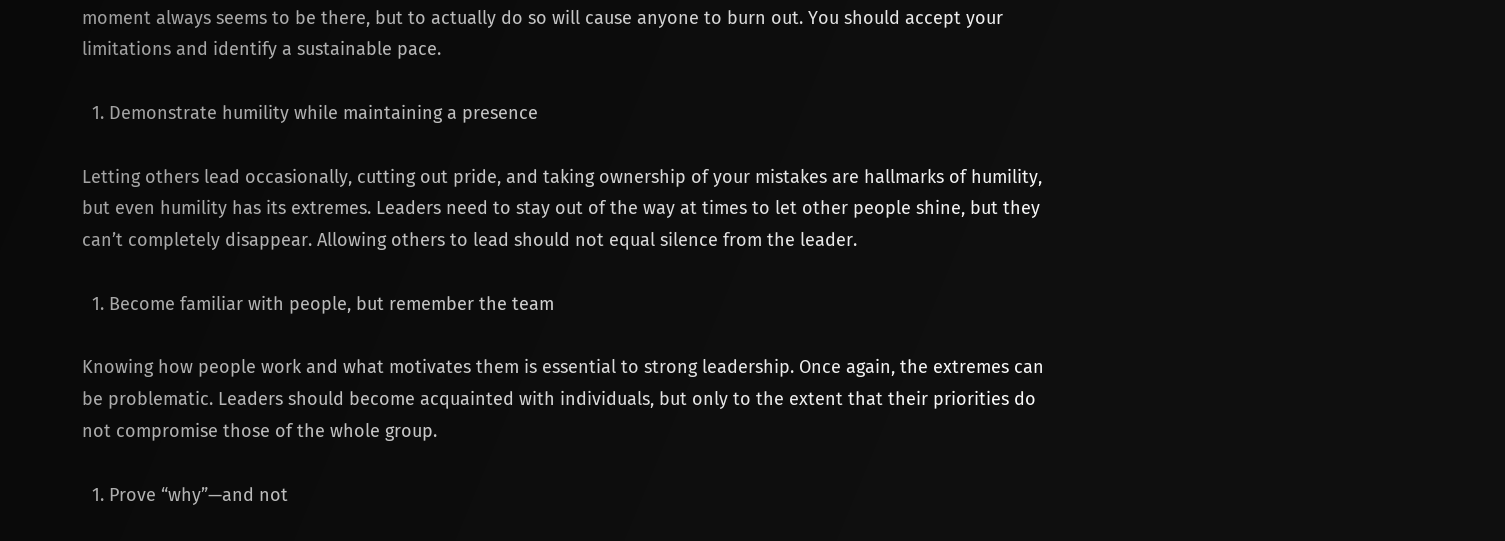moment always seems to be there, but to actually do so will cause anyone to burn out. You should accept your limitations and identify a sustainable pace.

  1. Demonstrate humility while maintaining a presence

Letting others lead occasionally, cutting out pride, and taking ownership of your mistakes are hallmarks of humility, but even humility has its extremes. Leaders need to stay out of the way at times to let other people shine, but they can’t completely disappear. Allowing others to lead should not equal silence from the leader.

  1. Become familiar with people, but remember the team

Knowing how people work and what motivates them is essential to strong leadership. Once again, the extremes can be problematic. Leaders should become acquainted with individuals, but only to the extent that their priorities do not compromise those of the whole group.

  1. Prove “why”—and not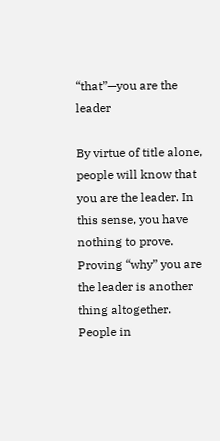“that”—you are the leader

By virtue of title alone, people will know that you are the leader. In this sense, you have nothing to prove. Proving “why” you are the leader is another thing altogether. People in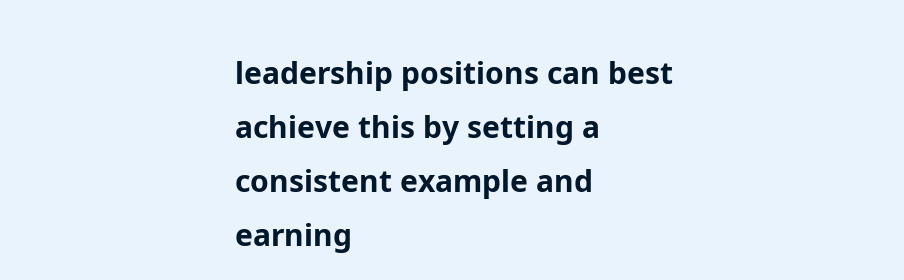leadership positions can best achieve this by setting a consistent example and earning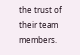the trust of their team members.